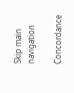Skip main navigation

Concordance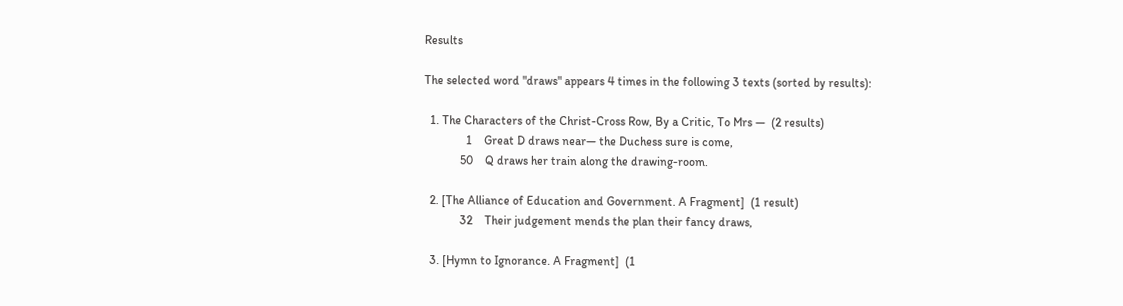Results

The selected word "draws" appears 4 times in the following 3 texts (sorted by results):

  1. The Characters of the Christ-Cross Row, By a Critic, To Mrs —  (2 results)
              1    Great D draws near— the Duchess sure is come,
            50    Q draws her train along the drawing-room.

  2. [The Alliance of Education and Government. A Fragment]  (1 result)
            32    Their judgement mends the plan their fancy draws,

  3. [Hymn to Ignorance. A Fragment]  (1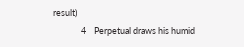result)
              4    Perpetual draws his humid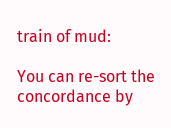train of mud:

You can re-sort the concordance by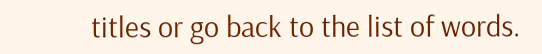titles or go back to the list of words.